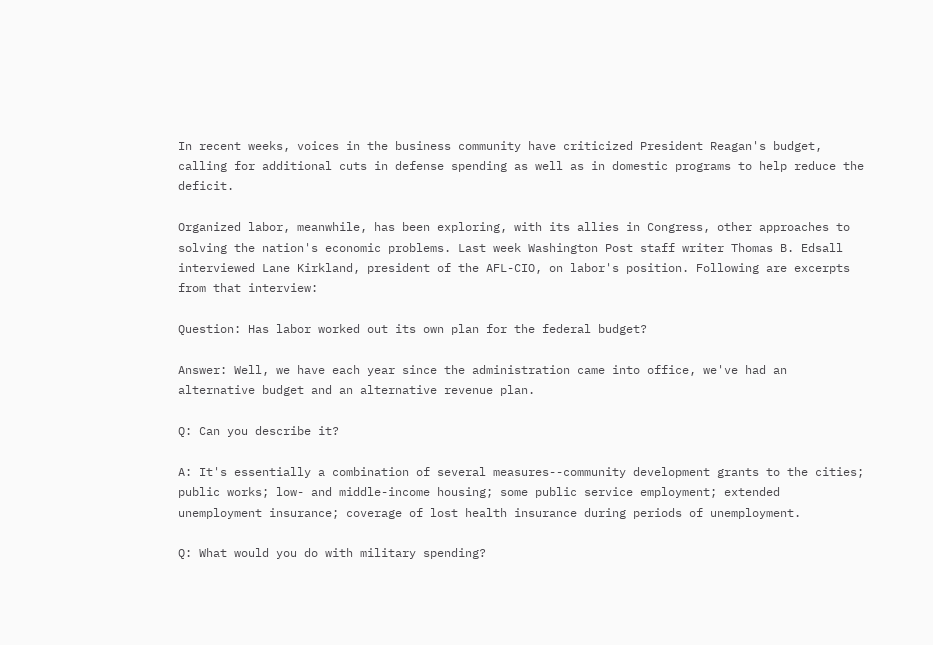In recent weeks, voices in the business community have criticized President Reagan's budget, calling for additional cuts in defense spending as well as in domestic programs to help reduce the deficit.

Organized labor, meanwhile, has been exploring, with its allies in Congress, other approaches to solving the nation's economic problems. Last week Washington Post staff writer Thomas B. Edsall interviewed Lane Kirkland, president of the AFL-CIO, on labor's position. Following are excerpts from that interview:

Question: Has labor worked out its own plan for the federal budget?

Answer: Well, we have each year since the administration came into office, we've had an alternative budget and an alternative revenue plan.

Q: Can you describe it?

A: It's essentially a combination of several measures--community development grants to the cities; public works; low- and middle-income housing; some public service employment; extended unemployment insurance; coverage of lost health insurance during periods of unemployment.

Q: What would you do with military spending?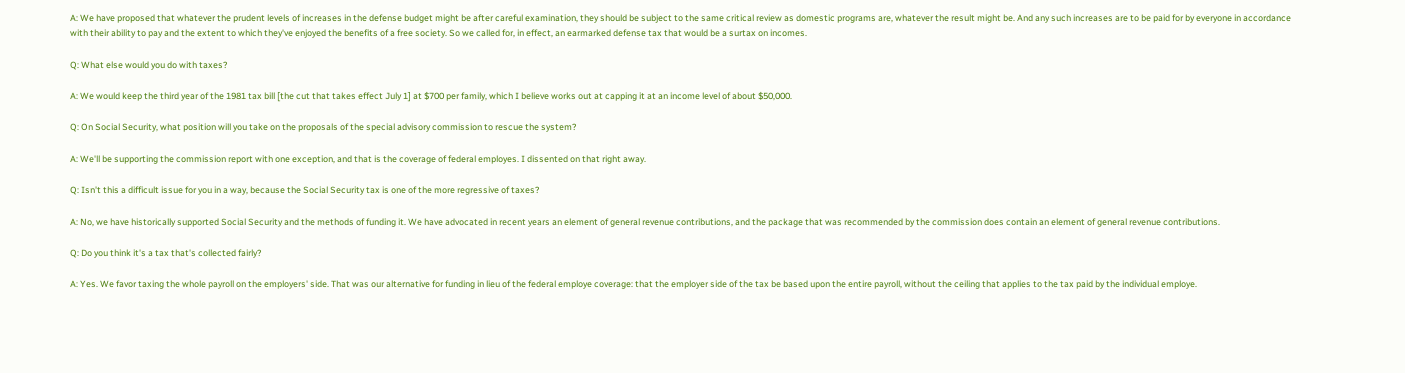A: We have proposed that whatever the prudent levels of increases in the defense budget might be after careful examination, they should be subject to the same critical review as domestic programs are, whatever the result might be. And any such increases are to be paid for by everyone in accordance with their ability to pay and the extent to which they've enjoyed the benefits of a free society. So we called for, in effect, an earmarked defense tax that would be a surtax on incomes.

Q: What else would you do with taxes?

A: We would keep the third year of the 1981 tax bill [the cut that takes effect July 1] at $700 per family, which I believe works out at capping it at an income level of about $50,000.

Q: On Social Security, what position will you take on the proposals of the special advisory commission to rescue the system?

A: We'll be supporting the commission report with one exception, and that is the coverage of federal employes. I dissented on that right away.

Q: Isn't this a difficult issue for you in a way, because the Social Security tax is one of the more regressive of taxes?

A: No, we have historically supported Social Security and the methods of funding it. We have advocated in recent years an element of general revenue contributions, and the package that was recommended by the commission does contain an element of general revenue contributions.

Q: Do you think it's a tax that's collected fairly?

A: Yes. We favor taxing the whole payroll on the employers' side. That was our alternative for funding in lieu of the federal employe coverage: that the employer side of the tax be based upon the entire payroll, without the ceiling that applies to the tax paid by the individual employe.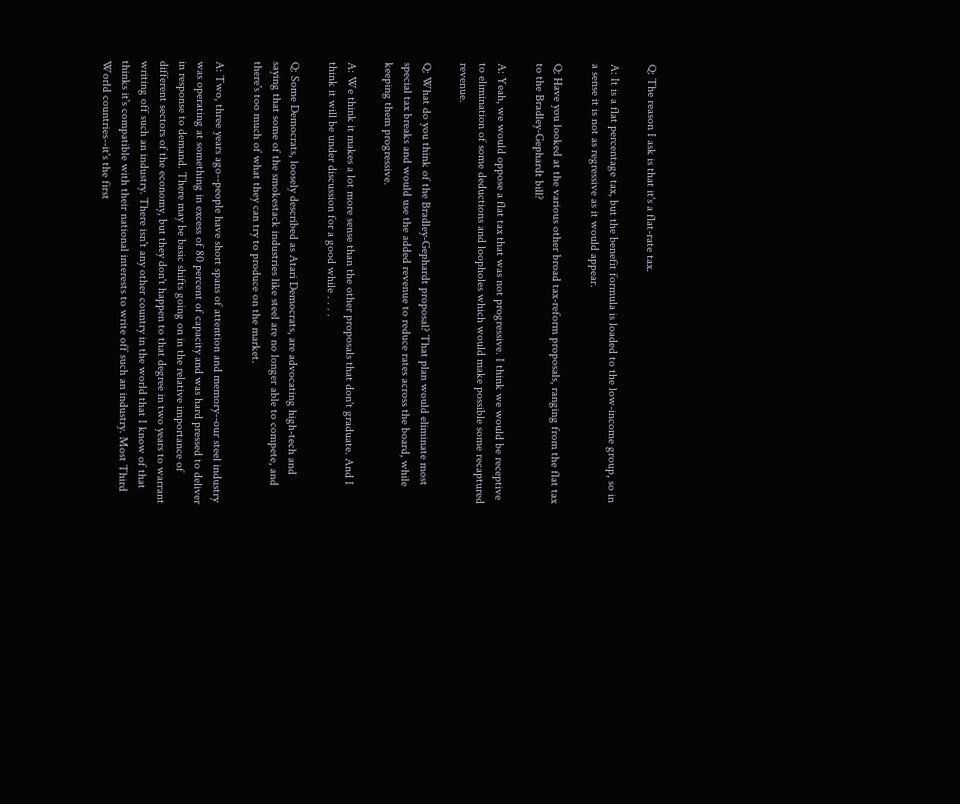Q: The reason I ask is that it's a flat-rate tax.

A: It is a flat percentage tax, but the benefit formula is loaded to the low-income group, so in a sense it is not as regressive as it would appear.

Q: Have you looked at the various other broad tax-reform proposals, ranging from the flat tax to the Bradley-Gephardt bill?

A: Yeah, we would oppose a flat tax that was not progressive. I think we would be receptive to elimination of some deductions and loopholes which would make possible some recaptured revenue.

Q: What do you think of the Bradley-Gephardt proposal? That plan would eliminate most special tax breaks and would use the added revenue to reduce rates across the board, while keeping them progressive.

A: We think it makes a lot more sense than the other proposals that don't graduate. And I think it will be under discussion for a good while . . . .

Q: Some Democrats, loosely described as Atari Democrats, are advocating high-tech and saying that some of the smokestack industries like steel are no longer able to compete, and there's too much of what they can try to produce on the market.

A: Two, three years ago--people have short spans of attention and memory--our steel industry was operating at something in excess of 80 percent of capacity and was hard pressed to deliver in response to demand. There may be basic shifts going on in the relative importance of different sectors of the economy, but they don't happen to that degree in two years to warrant writing off such an industry. There isn't any other country in the world that I know of that thinks it's compatible with their national interests to write off such an industry. Most Third World countries--it's the first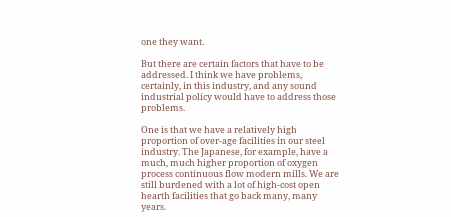one they want.

But there are certain factors that have to be addressed. I think we have problems, certainly, in this industry, and any sound industrial policy would have to address those problems.

One is that we have a relatively high proportion of over-age facilities in our steel industry. The Japanese, for example, have a much, much higher proportion of oxygen process continuous flow modern mills. We are still burdened with a lot of high-cost open hearth facilities that go back many, many years.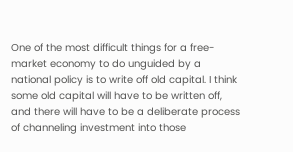One of the most difficult things for a free-market economy to do unguided by a national policy is to write off old capital. I think some old capital will have to be written off, and there will have to be a deliberate process of channeling investment into those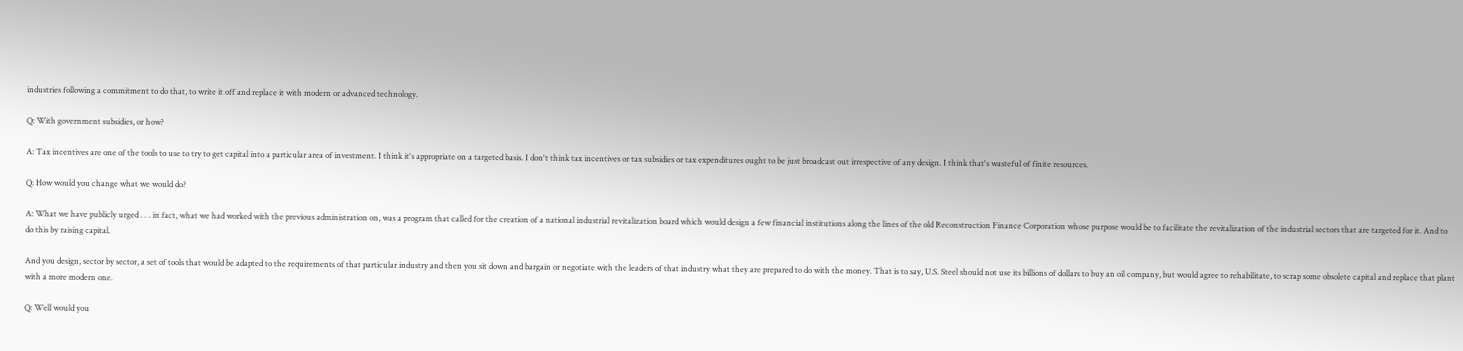industries following a commitment to do that, to write it off and replace it with modern or advanced technology.

Q: With government subsidies, or how?

A: Tax incentives are one of the tools to use to try to get capital into a particular area of investment. I think it's appropriate on a targeted basis. I don't think tax incentives or tax subsidies or tax expenditures ought to be just broadcast out irrespective of any design. I think that's wasteful of finite resources.

Q: How would you change what we would do?

A: What we have publicly urged . . . in fact, what we had worked with the previous administration on, was a program that called for the creation of a national industrial revitalization board which would design a few financial institutions along the lines of the old Reconstruction Finance Corporation whose purpose would be to facilitate the revitalization of the industrial sectors that are targeted for it. And to do this by raising capital.

And you design, sector by sector, a set of tools that would be adapted to the requirements of that particular industry and then you sit down and bargain or negotiate with the leaders of that industry what they are prepared to do with the money. That is to say, U.S. Steel should not use its billions of dollars to buy an oil company, but would agree to rehabilitate, to scrap some obsolete capital and replace that plant with a more modern one.

Q: Well would you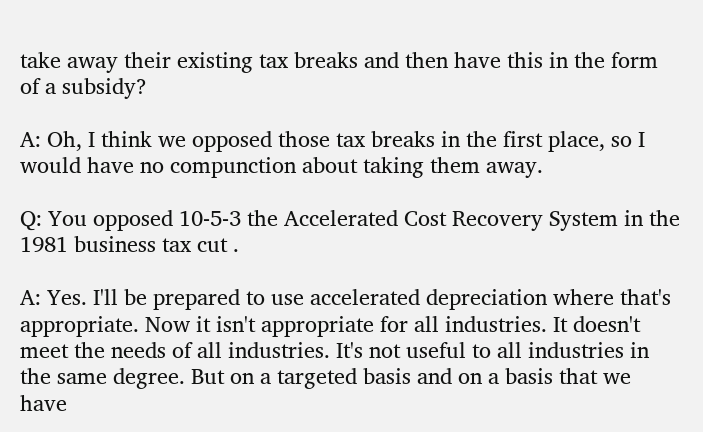take away their existing tax breaks and then have this in the form of a subsidy?

A: Oh, I think we opposed those tax breaks in the first place, so I would have no compunction about taking them away.

Q: You opposed 10-5-3 the Accelerated Cost Recovery System in the 1981 business tax cut .

A: Yes. I'll be prepared to use accelerated depreciation where that's appropriate. Now it isn't appropriate for all industries. It doesn't meet the needs of all industries. It's not useful to all industries in the same degree. But on a targeted basis and on a basis that we have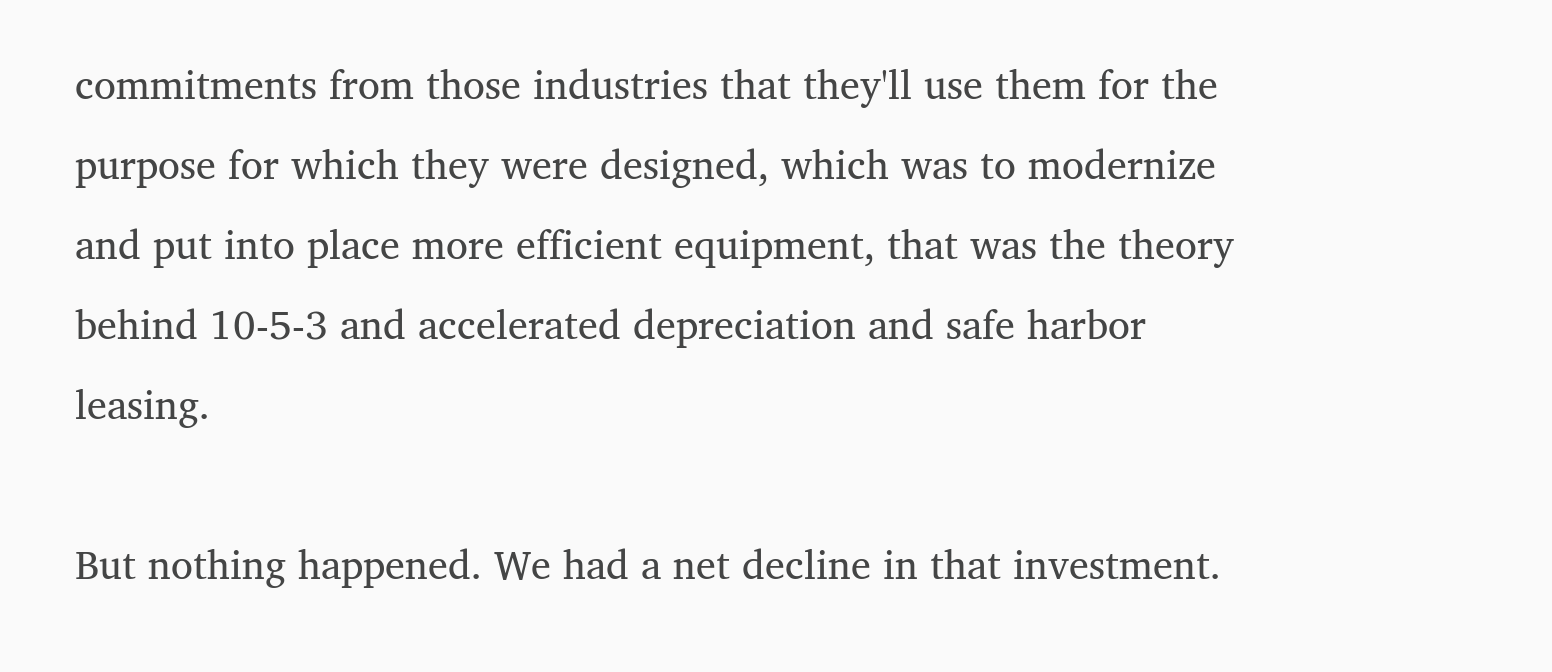commitments from those industries that they'll use them for the purpose for which they were designed, which was to modernize and put into place more efficient equipment, that was the theory behind 10-5-3 and accelerated depreciation and safe harbor leasing.

But nothing happened. We had a net decline in that investment.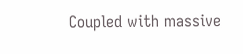Coupled with massive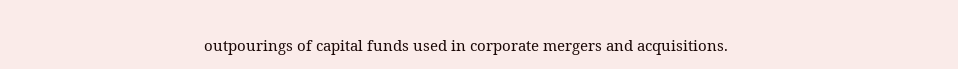outpourings of capital funds used in corporate mergers and acquisitions.